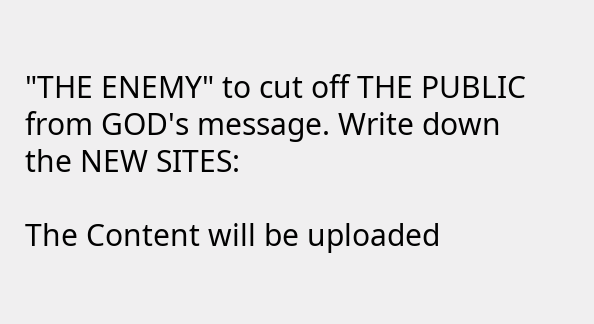"THE ENEMY" to cut off THE PUBLIC from GOD's message. Write down the NEW SITES:

The Content will be uploaded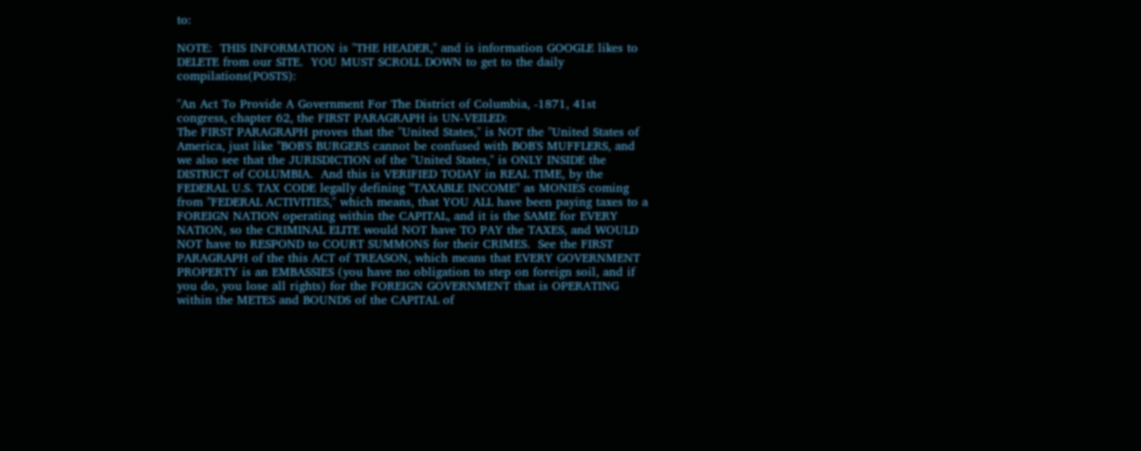to:

NOTE:  THIS INFORMATION is "THE HEADER," and is information GOOGLE likes to DELETE from our SITE.  YOU MUST SCROLL DOWN to get to the daily compilations(POSTS):

"An Act To Provide A Government For The District of Columbia, -1871, 41st congress, chapter 62, the FIRST PARAGRAPH is UN-VEILED:
The FIRST PARAGRAPH proves that the "United States," is NOT the "United States of America, just like "BOB'S BURGERS cannot be confused with BOB'S MUFFLERS, and we also see that the JURISDICTION of the "United States," is ONLY INSIDE the DISTRICT of COLUMBIA.  And this is VERIFIED TODAY in REAL TIME, by the FEDERAL U.S. TAX CODE legally defining "TAXABLE INCOME" as MONIES coming from "FEDERAL ACTIVITIES," which means, that YOU ALL have been paying taxes to a FOREIGN NATION operating within the CAPITAL, and it is the SAME for EVERY NATION, so the CRIMINAL ELITE would NOT have TO PAY the TAXES, and WOULD NOT have to RESPOND to COURT SUMMONS for their CRIMES.  See the FIRST PARAGRAPH of the this ACT of TREASON, which means that EVERY GOVERNMENT PROPERTY is an EMBASSIES (you have no obligation to step on foreign soil, and if you do, you lose all rights) for the FOREIGN GOVERNMENT that is OPERATING within the METES and BOUNDS of the CAPITAL of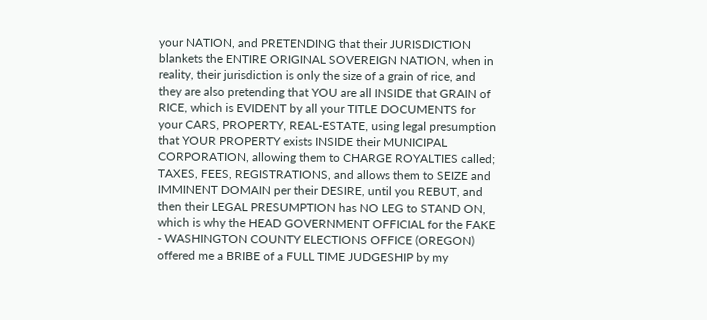your NATION, and PRETENDING that their JURISDICTION blankets the ENTIRE ORIGINAL SOVEREIGN NATION, when in reality, their jurisdiction is only the size of a grain of rice, and they are also pretending that YOU are all INSIDE that GRAIN of RICE, which is EVIDENT by all your TITLE DOCUMENTS for your CARS, PROPERTY, REAL-ESTATE, using legal presumption that YOUR PROPERTY exists INSIDE their MUNICIPAL CORPORATION, allowing them to CHARGE ROYALTIES called; TAXES, FEES, REGISTRATIONS, and allows them to SEIZE and IMMINENT DOMAIN per their DESIRE, until you REBUT, and then their LEGAL PRESUMPTION has NO LEG to STAND ON, which is why the HEAD GOVERNMENT OFFICIAL for the FAKE - WASHINGTON COUNTY ELECTIONS OFFICE (OREGON) offered me a BRIBE of a FULL TIME JUDGESHIP by my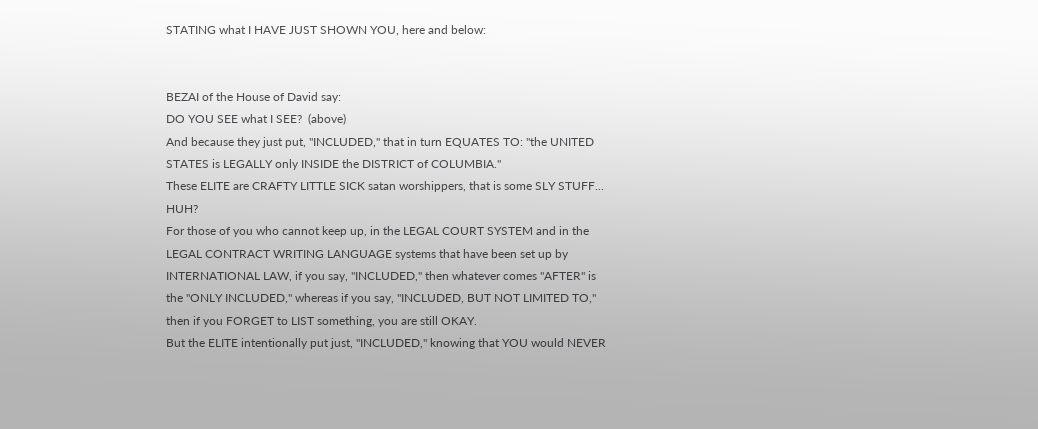STATING what I HAVE JUST SHOWN YOU, here and below:


BEZAI of the House of David say:
DO YOU SEE what I SEE?  (above)
And because they just put, "INCLUDED," that in turn EQUATES TO: "the UNITED STATES is LEGALLY only INSIDE the DISTRICT of COLUMBIA."
These ELITE are CRAFTY LITTLE SICK satan worshippers, that is some SLY STUFF... HUH?
For those of you who cannot keep up, in the LEGAL COURT SYSTEM and in the LEGAL CONTRACT WRITING LANGUAGE systems that have been set up by INTERNATIONAL LAW, if you say, "INCLUDED," then whatever comes "AFTER" is the "ONLY INCLUDED," whereas if you say, "INCLUDED, BUT NOT LIMITED TO," then if you FORGET to LIST something, you are still OKAY.
But the ELITE intentionally put just, "INCLUDED," knowing that YOU would NEVER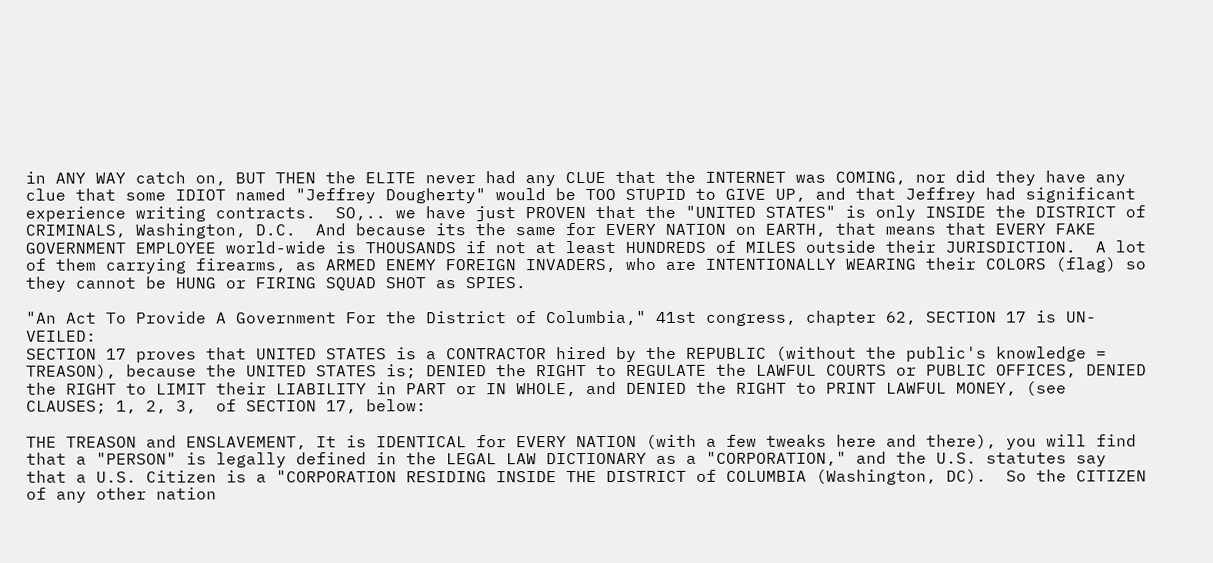in ANY WAY catch on, BUT THEN the ELITE never had any CLUE that the INTERNET was COMING, nor did they have any clue that some IDIOT named "Jeffrey Dougherty" would be TOO STUPID to GIVE UP, and that Jeffrey had significant experience writing contracts.  SO,.. we have just PROVEN that the "UNITED STATES" is only INSIDE the DISTRICT of CRIMINALS, Washington, D.C.  And because its the same for EVERY NATION on EARTH, that means that EVERY FAKE GOVERNMENT EMPLOYEE world-wide is THOUSANDS if not at least HUNDREDS of MILES outside their JURISDICTION.  A lot of them carrying firearms, as ARMED ENEMY FOREIGN INVADERS, who are INTENTIONALLY WEARING their COLORS (flag) so they cannot be HUNG or FIRING SQUAD SHOT as SPIES.

"An Act To Provide A Government For the District of Columbia," 41st congress, chapter 62, SECTION 17 is UN-VEILED:
SECTION 17 proves that UNITED STATES is a CONTRACTOR hired by the REPUBLIC (without the public's knowledge = TREASON), because the UNITED STATES is; DENIED the RIGHT to REGULATE the LAWFUL COURTS or PUBLIC OFFICES, DENIED the RIGHT to LIMIT their LIABILITY in PART or IN WHOLE, and DENIED the RIGHT to PRINT LAWFUL MONEY, (see CLAUSES; 1, 2, 3,  of SECTION 17, below:

THE TREASON and ENSLAVEMENT, It is IDENTICAL for EVERY NATION (with a few tweaks here and there), you will find that a "PERSON" is legally defined in the LEGAL LAW DICTIONARY as a "CORPORATION," and the U.S. statutes say that a U.S. Citizen is a "CORPORATION RESIDING INSIDE THE DISTRICT of COLUMBIA (Washington, DC).  So the CITIZEN of any other nation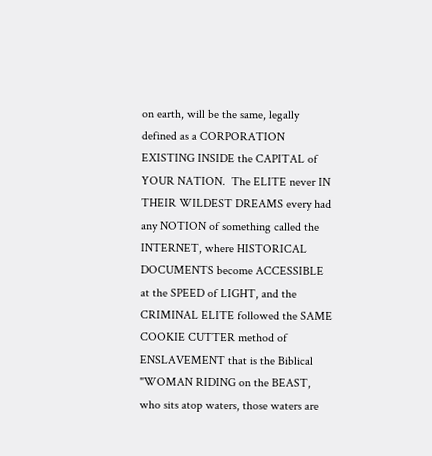on earth, will be the same, legally defined as a CORPORATION EXISTING INSIDE the CAPITAL of YOUR NATION.  The ELITE never IN THEIR WILDEST DREAMS every had any NOTION of something called the INTERNET, where HISTORICAL DOCUMENTS become ACCESSIBLE at the SPEED of LIGHT, and the CRIMINAL ELITE followed the SAME COOKIE CUTTER method of ENSLAVEMENT that is the Biblical "WOMAN RIDING on the BEAST, who sits atop waters, those waters are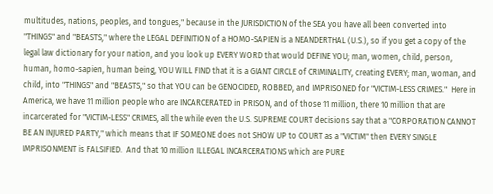multitudes, nations, peoples, and tongues," because in the JURISDICTION of the SEA you have all been converted into "THINGS" and "BEASTS," where the LEGAL DEFINITION of a HOMO-SAPIEN is a NEANDERTHAL (U.S.), so if you get a copy of the legal law dictionary for your nation, and you look up EVERY WORD that would DEFINE YOU; man, women, child, person, human, homo-sapien, human being, YOU WILL FIND that it is a GIANT CIRCLE of CRIMINALITY, creating EVERY; man, woman, and child, into "THINGS" and "BEASTS," so that YOU can be GENOCIDED, ROBBED, and IMPRISONED for "VICTIM-LESS CRIMES."  Here in America, we have 11 million people who are INCARCERATED in PRISON, and of those 11 million, there 10 million that are incarcerated for "VICTIM-LESS" CRIMES, all the while even the U.S. SUPREME COURT decisions say that a "CORPORATION CANNOT BE AN INJURED PARTY," which means that IF SOMEONE does not SHOW UP to COURT as a "VICTIM" then EVERY SINGLE IMPRISONMENT is FALSIFIED.  And that 10 million ILLEGAL INCARCERATIONS which are PURE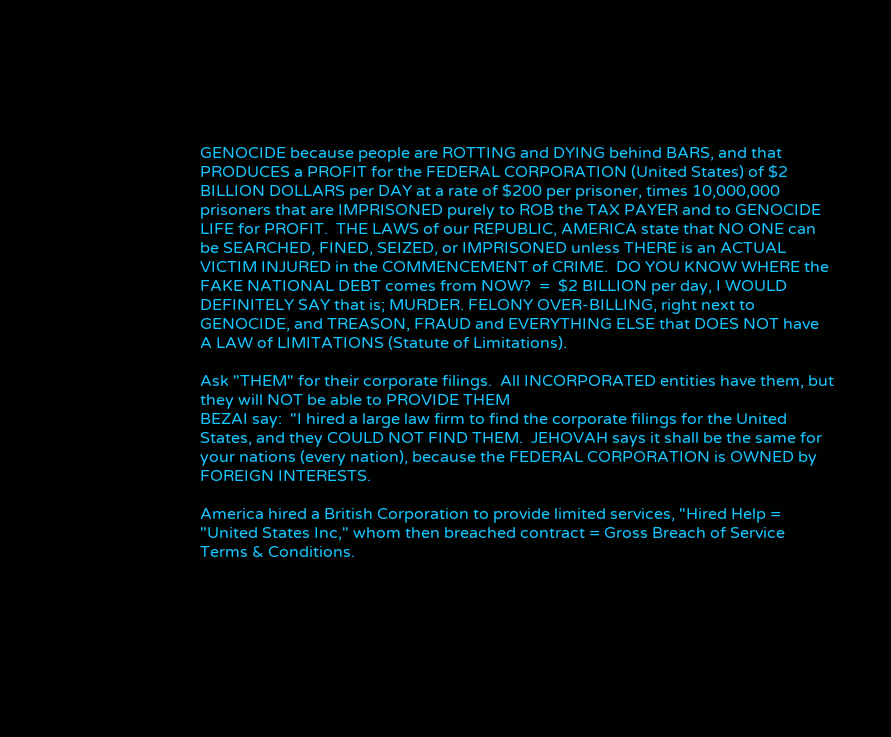GENOCIDE because people are ROTTING and DYING behind BARS, and that PRODUCES a PROFIT for the FEDERAL CORPORATION (United States) of $2 BILLION DOLLARS per DAY at a rate of $200 per prisoner, times 10,000,000 prisoners that are IMPRISONED purely to ROB the TAX PAYER and to GENOCIDE LIFE for PROFIT.  THE LAWS of our REPUBLIC, AMERICA state that NO ONE can be SEARCHED, FINED, SEIZED, or IMPRISONED unless THERE is an ACTUAL VICTIM INJURED in the COMMENCEMENT of CRIME.  DO YOU KNOW WHERE the FAKE NATIONAL DEBT comes from NOW?  =  $2 BILLION per day, I WOULD DEFINITELY SAY that is; MURDER. FELONY OVER-BILLING, right next to GENOCIDE, and TREASON, FRAUD and EVERYTHING ELSE that DOES NOT have A LAW of LIMITATIONS (Statute of Limitations).

Ask "THEM" for their corporate filings.  All INCORPORATED entities have them, but they will NOT be able to PROVIDE THEM
BEZAI say:  "I hired a large law firm to find the corporate filings for the United States, and they COULD NOT FIND THEM.  JEHOVAH says it shall be the same for your nations (every nation), because the FEDERAL CORPORATION is OWNED by FOREIGN INTERESTS.

America hired a British Corporation to provide limited services, "Hired Help = "United States Inc," whom then breached contract = Gross Breach of Service Terms & Conditions.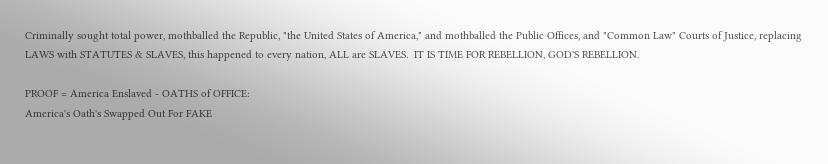Criminally sought total power, mothballed the Republic, "the United States of America," and mothballed the Public Offices, and "Common Law" Courts of Justice, replacing LAWS with STATUTES & SLAVES, this happened to every nation, ALL are SLAVES.  IT IS TIME FOR REBELLION, GOD'S REBELLION.

PROOF = America Enslaved - OATHS of OFFICE:
America's Oath's Swapped Out For FAKE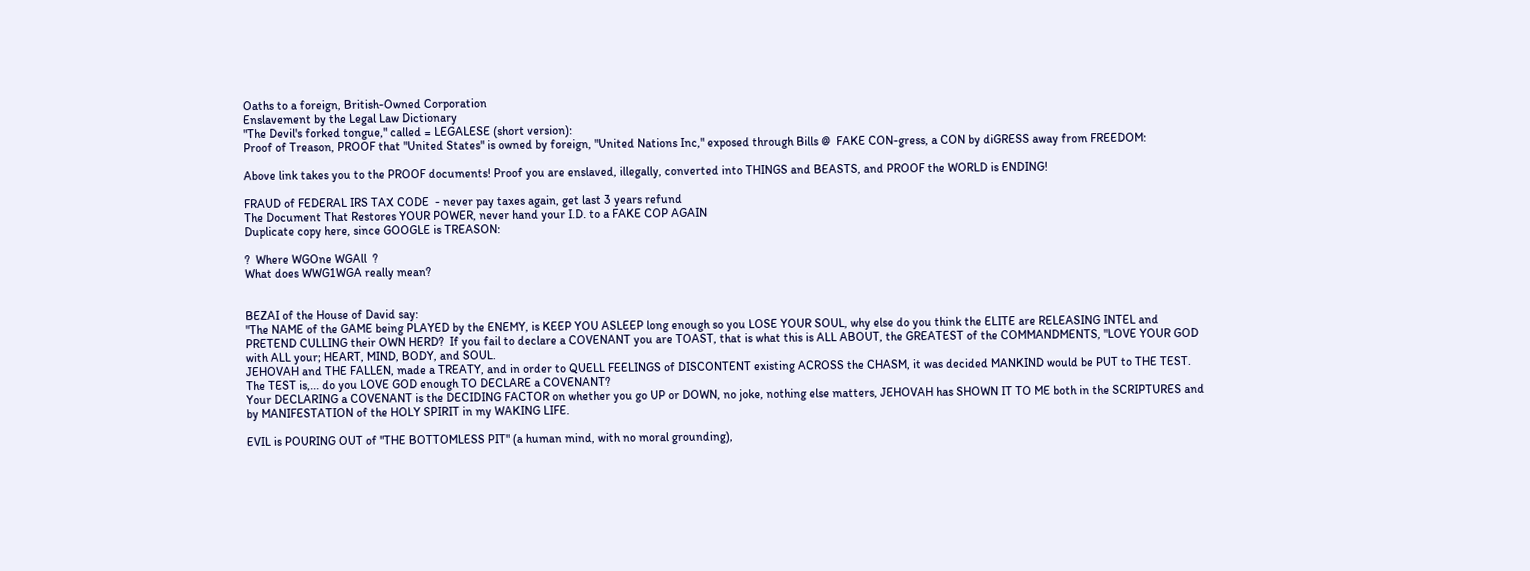Oaths to a foreign, British-Owned Corporation
Enslavement by the Legal Law Dictionary
"The Devil's forked tongue," called = LEGALESE (short version):
Proof of Treason, PROOF that "United States" is owned by foreign, "United Nations Inc," exposed through Bills @  FAKE CON-gress, a CON by diGRESS away from FREEDOM:

Above link takes you to the PROOF documents! Proof you are enslaved, illegally, converted into THINGS and BEASTS, and PROOF the WORLD is ENDING!

FRAUD of FEDERAL IRS TAX CODE  - never pay taxes again, get last 3 years refund
The Document That Restores YOUR POWER, never hand your I.D. to a FAKE COP AGAIN
Duplicate copy here, since GOOGLE is TREASON:

?  Where WGOne WGAll  ?
What does WWG1WGA really mean?


BEZAI of the House of David say:
"The NAME of the GAME being PLAYED by the ENEMY, is KEEP YOU ASLEEP long enough so you LOSE YOUR SOUL, why else do you think the ELITE are RELEASING INTEL and PRETEND CULLING their OWN HERD?  If you fail to declare a COVENANT you are TOAST, that is what this is ALL ABOUT, the GREATEST of the COMMANDMENTS, "LOVE YOUR GOD with ALL your; HEART, MIND, BODY, and SOUL.
JEHOVAH and THE FALLEN, made a TREATY, and in order to QUELL FEELINGS of DISCONTENT existing ACROSS the CHASM, it was decided MANKIND would be PUT to THE TEST.  The TEST is,... do you LOVE GOD enough TO DECLARE a COVENANT?
Your DECLARING a COVENANT is the DECIDING FACTOR on whether you go UP or DOWN, no joke, nothing else matters, JEHOVAH has SHOWN IT TO ME both in the SCRIPTURES and by MANIFESTATION of the HOLY SPIRIT in my WAKING LIFE.

EVIL is POURING OUT of "THE BOTTOMLESS PIT" (a human mind, with no moral grounding),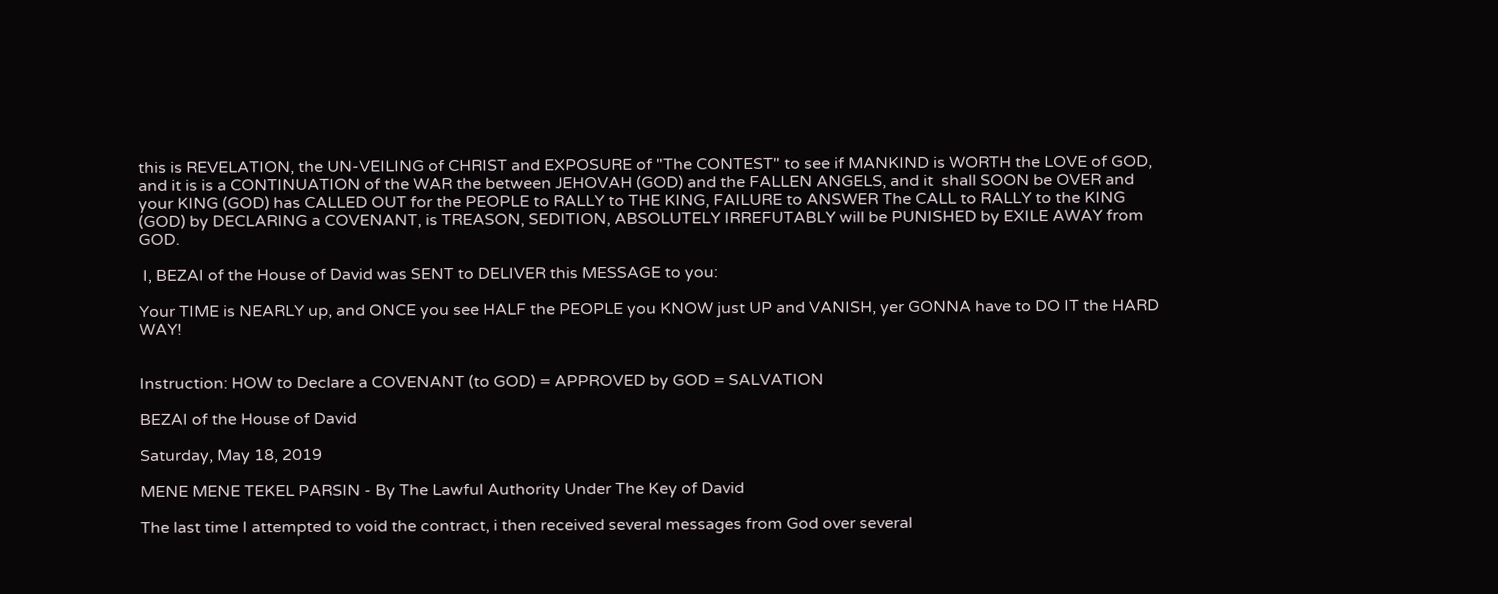this is REVELATION, the UN-VEILING of CHRIST and EXPOSURE of "The CONTEST" to see if MANKIND is WORTH the LOVE of GOD, and it is is a CONTINUATION of the WAR the between JEHOVAH (GOD) and the FALLEN ANGELS, and it  shall SOON be OVER and your KING (GOD) has CALLED OUT for the PEOPLE to RALLY to THE KING, FAILURE to ANSWER The CALL to RALLY to the KING (GOD) by DECLARING a COVENANT, is TREASON, SEDITION, ABSOLUTELY IRREFUTABLY will be PUNISHED by EXILE AWAY from GOD.

 I, BEZAI of the House of David was SENT to DELIVER this MESSAGE to you:

Your TIME is NEARLY up, and ONCE you see HALF the PEOPLE you KNOW just UP and VANISH, yer GONNA have to DO IT the HARD WAY!


Instruction: HOW to Declare a COVENANT (to GOD) = APPROVED by GOD = SALVATION

BEZAI of the House of David

Saturday, May 18, 2019

MENE MENE TEKEL PARSIN - By The Lawful Authority Under The Key of David

The last time I attempted to void the contract, i then received several messages from God over several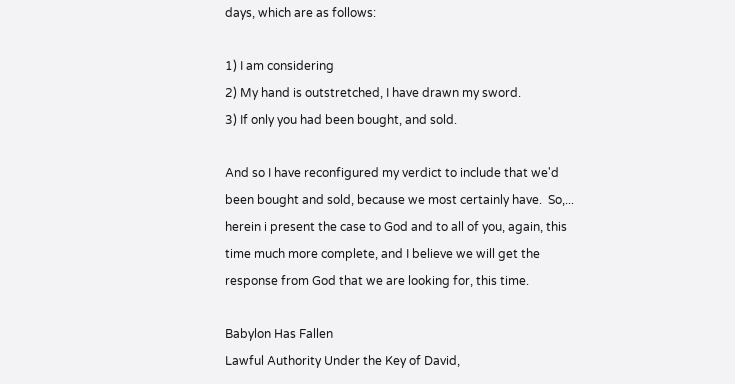days, which are as follows:

1) I am considering
2) My hand is outstretched, I have drawn my sword.
3) If only you had been bought, and sold.

And so I have reconfigured my verdict to include that we'd been bought and sold, because we most certainly have.  So,... herein i present the case to God and to all of you, again, this time much more complete, and I believe we will get the response from God that we are looking for, this time.

Babylon Has Fallen
Lawful Authority Under the Key of David,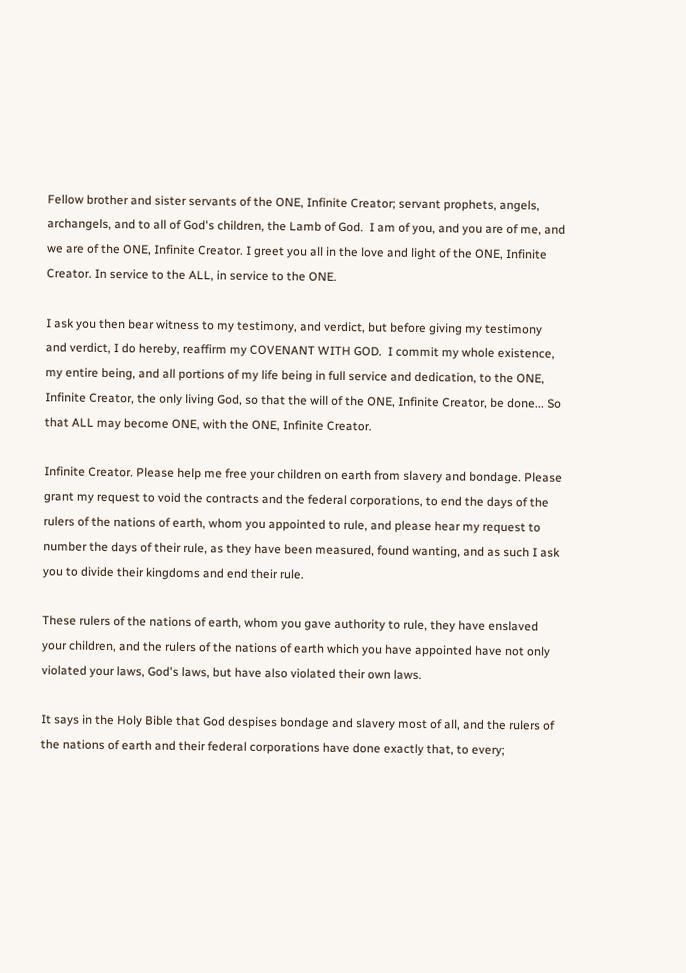Fellow brother and sister servants of the ONE, Infinite Creator; servant prophets, angels, archangels, and to all of God's children, the Lamb of God.  I am of you, and you are of me, and we are of the ONE, Infinite Creator. I greet you all in the love and light of the ONE, Infinite Creator. In service to the ALL, in service to the ONE.

I ask you then bear witness to my testimony, and verdict, but before giving my testimony and verdict, I do hereby, reaffirm my COVENANT WITH GOD.  I commit my whole existence, my entire being, and all portions of my life being in full service and dedication, to the ONE, Infinite Creator, the only living God, so that the will of the ONE, Infinite Creator, be done... So that ALL may become ONE, with the ONE, Infinite Creator.

Infinite Creator. Please help me free your children on earth from slavery and bondage. Please grant my request to void the contracts and the federal corporations, to end the days of the rulers of the nations of earth, whom you appointed to rule, and please hear my request to number the days of their rule, as they have been measured, found wanting, and as such I ask you to divide their kingdoms and end their rule.

These rulers of the nations of earth, whom you gave authority to rule, they have enslaved your children, and the rulers of the nations of earth which you have appointed have not only violated your laws, God's laws, but have also violated their own laws.

It says in the Holy Bible that God despises bondage and slavery most of all, and the rulers of the nations of earth and their federal corporations have done exactly that, to every;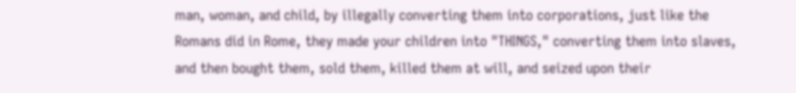man, woman, and child, by illegally converting them into corporations, just like the Romans did in Rome, they made your children into "THINGS," converting them into slaves, and then bought them, sold them, killed them at will, and seized upon their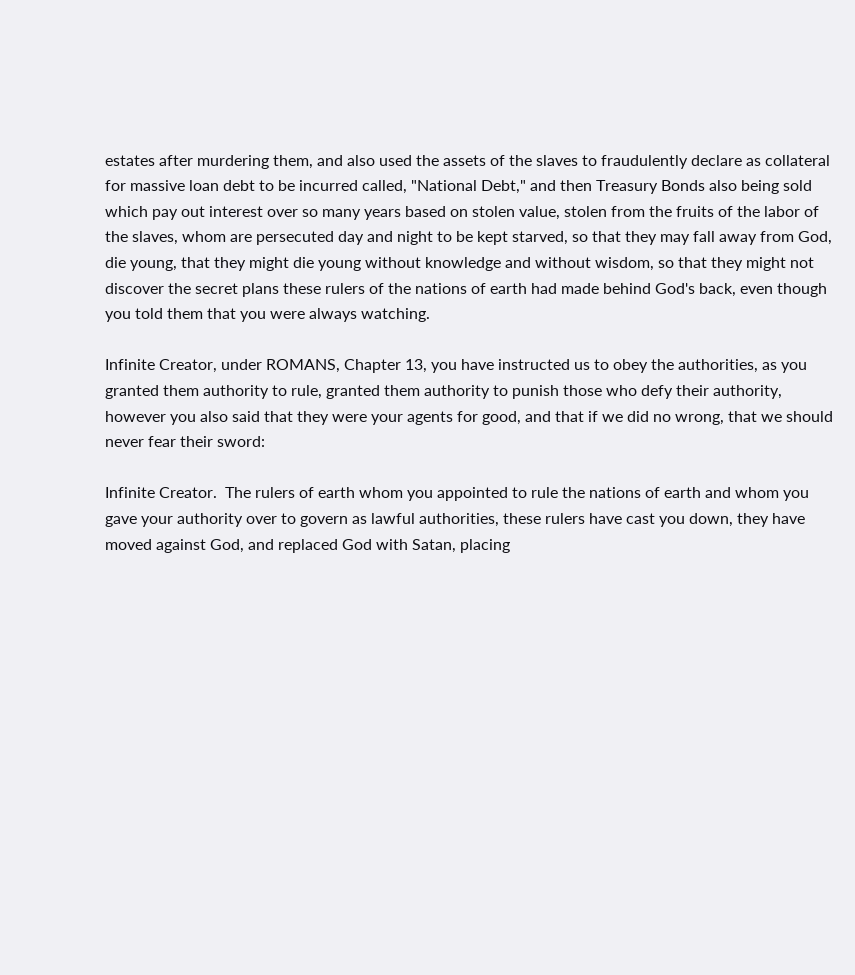estates after murdering them, and also used the assets of the slaves to fraudulently declare as collateral for massive loan debt to be incurred called, "National Debt," and then Treasury Bonds also being sold which pay out interest over so many years based on stolen value, stolen from the fruits of the labor of the slaves, whom are persecuted day and night to be kept starved, so that they may fall away from God, die young, that they might die young without knowledge and without wisdom, so that they might not discover the secret plans these rulers of the nations of earth had made behind God's back, even though you told them that you were always watching.

Infinite Creator, under ROMANS, Chapter 13, you have instructed us to obey the authorities, as you granted them authority to rule, granted them authority to punish those who defy their authority, however you also said that they were your agents for good, and that if we did no wrong, that we should never fear their sword:

Infinite Creator.  The rulers of earth whom you appointed to rule the nations of earth and whom you gave your authority over to govern as lawful authorities, these rulers have cast you down, they have moved against God, and replaced God with Satan, placing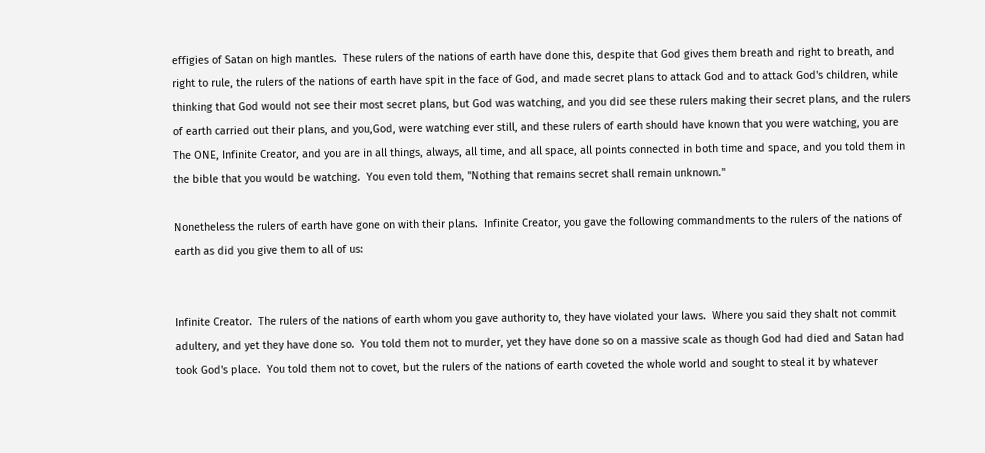effigies of Satan on high mantles.  These rulers of the nations of earth have done this, despite that God gives them breath and right to breath, and right to rule, the rulers of the nations of earth have spit in the face of God, and made secret plans to attack God and to attack God's children, while thinking that God would not see their most secret plans, but God was watching, and you did see these rulers making their secret plans, and the rulers of earth carried out their plans, and you,God, were watching ever still, and these rulers of earth should have known that you were watching, you are The ONE, Infinite Creator, and you are in all things, always, all time, and all space, all points connected in both time and space, and you told them in the bible that you would be watching.  You even told them, "Nothing that remains secret shall remain unknown."

Nonetheless the rulers of earth have gone on with their plans.  Infinite Creator, you gave the following commandments to the rulers of the nations of earth as did you give them to all of us:


Infinite Creator.  The rulers of the nations of earth whom you gave authority to, they have violated your laws.  Where you said they shalt not commit adultery, and yet they have done so.  You told them not to murder, yet they have done so on a massive scale as though God had died and Satan had took God's place.  You told them not to covet, but the rulers of the nations of earth coveted the whole world and sought to steal it by whatever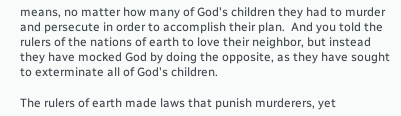means, no matter how many of God's children they had to murder and persecute in order to accomplish their plan.  And you told the rulers of the nations of earth to love their neighbor, but instead they have mocked God by doing the opposite, as they have sought to exterminate all of God's children.

The rulers of earth made laws that punish murderers, yet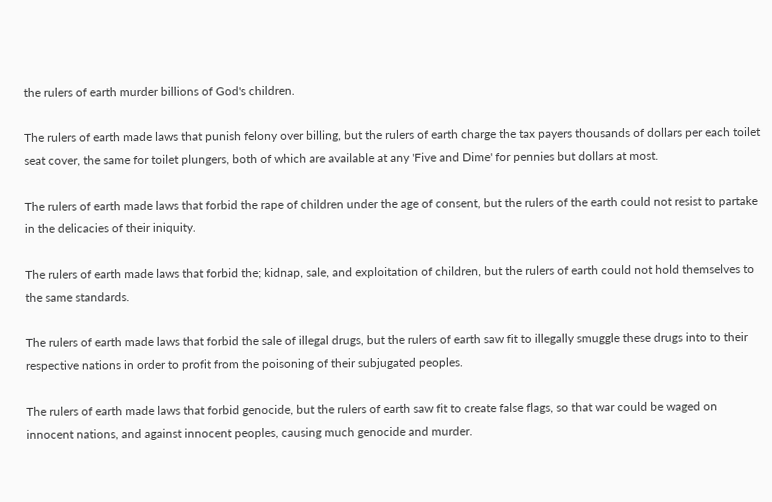the rulers of earth murder billions of God's children.

The rulers of earth made laws that punish felony over billing, but the rulers of earth charge the tax payers thousands of dollars per each toilet seat cover, the same for toilet plungers, both of which are available at any 'Five and Dime' for pennies but dollars at most.

The rulers of earth made laws that forbid the rape of children under the age of consent, but the rulers of the earth could not resist to partake in the delicacies of their iniquity.

The rulers of earth made laws that forbid the; kidnap, sale, and exploitation of children, but the rulers of earth could not hold themselves to the same standards.

The rulers of earth made laws that forbid the sale of illegal drugs, but the rulers of earth saw fit to illegally smuggle these drugs into to their respective nations in order to profit from the poisoning of their subjugated peoples.

The rulers of earth made laws that forbid genocide, but the rulers of earth saw fit to create false flags, so that war could be waged on innocent nations, and against innocent peoples, causing much genocide and murder.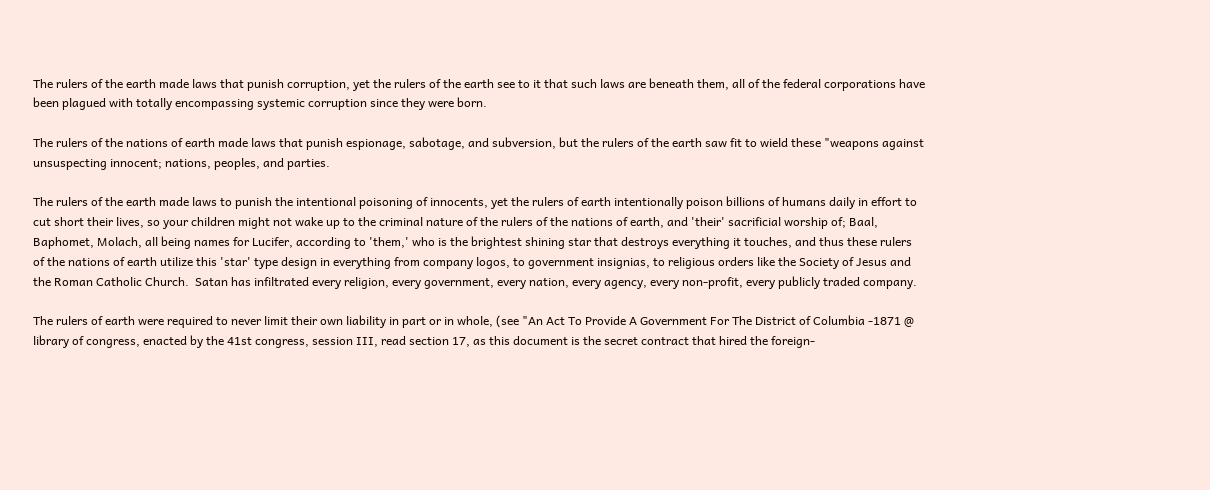The rulers of the earth made laws that punish corruption, yet the rulers of the earth see to it that such laws are beneath them, all of the federal corporations have been plagued with totally encompassing systemic corruption since they were born.

The rulers of the nations of earth made laws that punish espionage, sabotage, and subversion, but the rulers of the earth saw fit to wield these "weapons against unsuspecting innocent; nations, peoples, and parties.

The rulers of the earth made laws to punish the intentional poisoning of innocents, yet the rulers of earth intentionally poison billions of humans daily in effort to cut short their lives, so your children might not wake up to the criminal nature of the rulers of the nations of earth, and 'their' sacrificial worship of; Baal, Baphomet, Molach, all being names for Lucifer, according to 'them,' who is the brightest shining star that destroys everything it touches, and thus these rulers of the nations of earth utilize this 'star' type design in everything from company logos, to government insignias, to religious orders like the Society of Jesus and the Roman Catholic Church.  Satan has infiltrated every religion, every government, every nation, every agency, every non-profit, every publicly traded company.

The rulers of earth were required to never limit their own liability in part or in whole, (see "An Act To Provide A Government For The District of Columbia -1871 @ library of congress, enacted by the 41st congress, session III, read section 17, as this document is the secret contract that hired the foreign-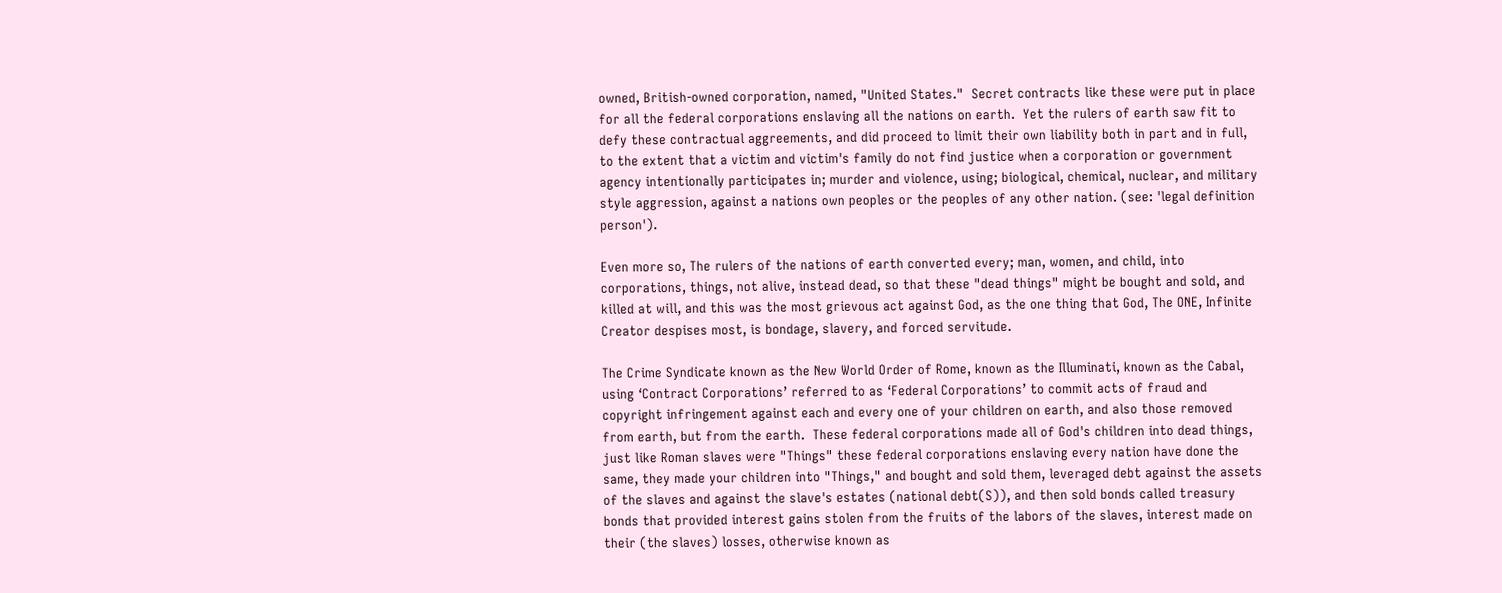owned, British-owned corporation, named, "United States."  Secret contracts like these were put in place for all the federal corporations enslaving all the nations on earth.  Yet the rulers of earth saw fit to defy these contractual aggreements, and did proceed to limit their own liability both in part and in full, to the extent that a victim and victim's family do not find justice when a corporation or government agency intentionally participates in; murder and violence, using; biological, chemical, nuclear, and military style aggression, against a nations own peoples or the peoples of any other nation. (see: 'legal definition person').

Even more so, The rulers of the nations of earth converted every; man, women, and child, into corporations, things, not alive, instead dead, so that these "dead things" might be bought and sold, and killed at will, and this was the most grievous act against God, as the one thing that God, The ONE, Infinite Creator despises most, is bondage, slavery, and forced servitude.

The Crime Syndicate known as the New World Order of Rome, known as the Illuminati, known as the Cabal, using ‘Contract Corporations’ referred to as ‘Federal Corporations’ to commit acts of fraud and copyright infringement against each and every one of your children on earth, and also those removed from earth, but from the earth.  These federal corporations made all of God's children into dead things, just like Roman slaves were "Things" these federal corporations enslaving every nation have done the same, they made your children into "Things," and bought and sold them, leveraged debt against the assets of the slaves and against the slave's estates (national debt(S)), and then sold bonds called treasury bonds that provided interest gains stolen from the fruits of the labors of the slaves, interest made on their (the slaves) losses, otherwise known as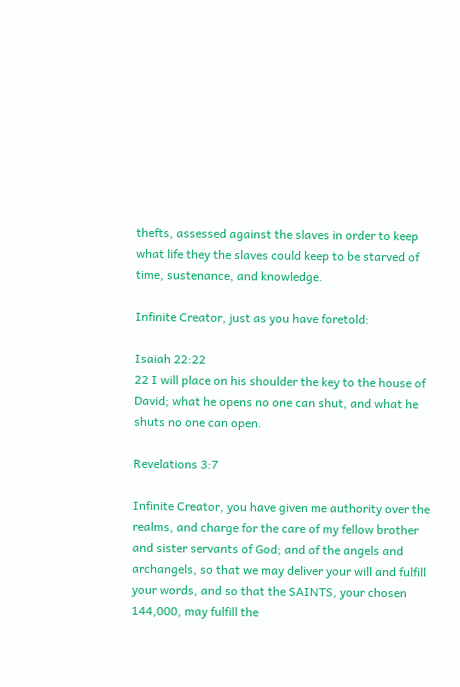thefts, assessed against the slaves in order to keep what life they the slaves could keep to be starved of time, sustenance, and knowledge.

Infinite Creator, just as you have foretold:

Isaiah 22:22
22 I will place on his shoulder the key to the house of David; what he opens no one can shut, and what he shuts no one can open.

Revelations 3:7

Infinite Creator, you have given me authority over the realms, and charge for the care of my fellow brother and sister servants of God; and of the angels and archangels, so that we may deliver your will and fulfill your words, and so that the SAINTS, your chosen 144,000, may fulfill the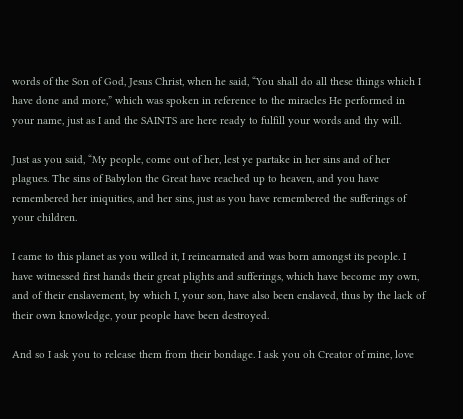words of the Son of God, Jesus Christ, when he said, “You shall do all these things which I have done and more,” which was spoken in reference to the miracles He performed in your name, just as I and the SAINTS are here ready to fulfill your words and thy will.

Just as you said, “My people, come out of her, lest ye partake in her sins and of her plagues. The sins of Babylon the Great have reached up to heaven, and you have remembered her iniquities, and her sins, just as you have remembered the sufferings of your children.

I came to this planet as you willed it, I reincarnated and was born amongst its people. I have witnessed first hands their great plights and sufferings, which have become my own, and of their enslavement, by which I, your son, have also been enslaved, thus by the lack of their own knowledge, your people have been destroyed.

And so I ask you to release them from their bondage. I ask you oh Creator of mine, love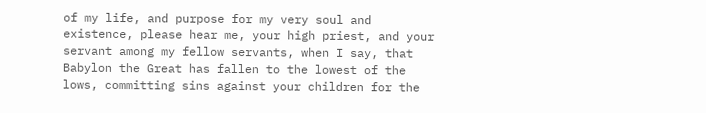of my life, and purpose for my very soul and existence, please hear me, your high priest, and your servant among my fellow servants, when I say, that Babylon the Great has fallen to the lowest of the lows, committing sins against your children for the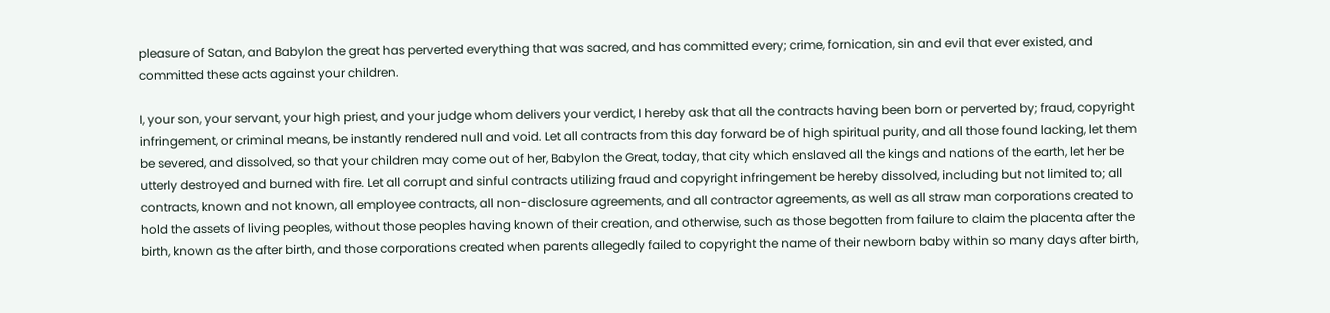pleasure of Satan, and Babylon the great has perverted everything that was sacred, and has committed every; crime, fornication, sin and evil that ever existed, and committed these acts against your children.

I, your son, your servant, your high priest, and your judge whom delivers your verdict, I hereby ask that all the contracts having been born or perverted by; fraud, copyright infringement, or criminal means, be instantly rendered null and void. Let all contracts from this day forward be of high spiritual purity, and all those found lacking, let them be severed, and dissolved, so that your children may come out of her, Babylon the Great, today, that city which enslaved all the kings and nations of the earth, let her be utterly destroyed and burned with fire. Let all corrupt and sinful contracts utilizing fraud and copyright infringement be hereby dissolved, including but not limited to; all contracts, known and not known, all employee contracts, all non-disclosure agreements, and all contractor agreements, as well as all straw man corporations created to hold the assets of living peoples, without those peoples having known of their creation, and otherwise, such as those begotten from failure to claim the placenta after the birth, known as the after birth, and those corporations created when parents allegedly failed to copyright the name of their newborn baby within so many days after birth,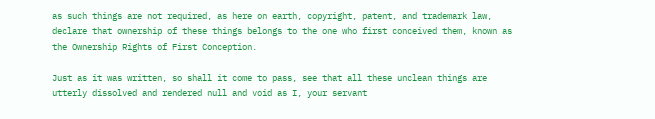as such things are not required, as here on earth, copyright, patent, and trademark law, declare that ownership of these things belongs to the one who first conceived them, known as the Ownership Rights of First Conception.

Just as it was written, so shall it come to pass, see that all these unclean things are utterly dissolved and rendered null and void as I, your servant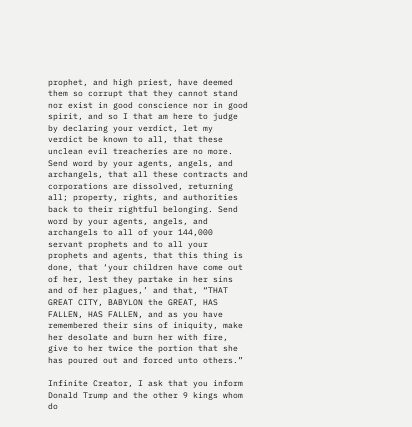prophet, and high priest, have deemed them so corrupt that they cannot stand nor exist in good conscience nor in good spirit, and so I that am here to judge by declaring your verdict, let my verdict be known to all, that these unclean evil treacheries are no more. Send word by your agents, angels, and archangels, that all these contracts and corporations are dissolved, returning all; property, rights, and authorities back to their rightful belonging. Send word by your agents, angels, and archangels to all of your 144,000 servant prophets and to all your prophets and agents, that this thing is done, that ‘your children have come out of her, lest they partake in her sins and of her plagues,’ and that, “THAT GREAT CITY, BABYLON the GREAT, HAS FALLEN, HAS FALLEN, and as you have remembered their sins of iniquity, make her desolate and burn her with fire, give to her twice the portion that she has poured out and forced unto others.”

Infinite Creator, I ask that you inform Donald Trump and the other 9 kings whom do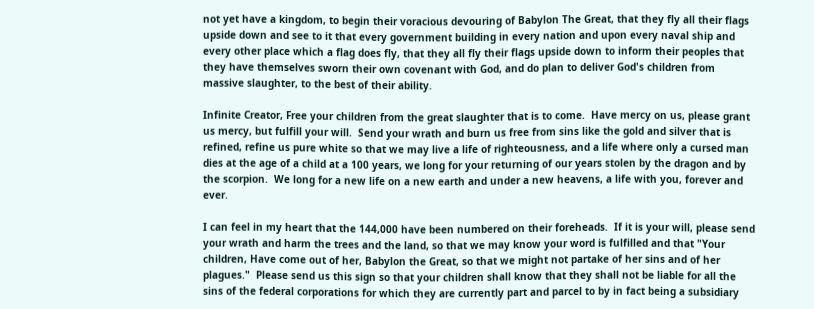not yet have a kingdom, to begin their voracious devouring of Babylon The Great, that they fly all their flags upside down and see to it that every government building in every nation and upon every naval ship and every other place which a flag does fly, that they all fly their flags upside down to inform their peoples that they have themselves sworn their own covenant with God, and do plan to deliver God's children from massive slaughter, to the best of their ability.

Infinite Creator, Free your children from the great slaughter that is to come.  Have mercy on us, please grant us mercy, but fulfill your will.  Send your wrath and burn us free from sins like the gold and silver that is refined, refine us pure white so that we may live a life of righteousness, and a life where only a cursed man dies at the age of a child at a 100 years, we long for your returning of our years stolen by the dragon and by the scorpion.  We long for a new life on a new earth and under a new heavens, a life with you, forever and ever.

I can feel in my heart that the 144,000 have been numbered on their foreheads.  If it is your will, please send your wrath and harm the trees and the land, so that we may know your word is fulfilled and that "Your children, Have come out of her, Babylon the Great, so that we might not partake of her sins and of her plagues."  Please send us this sign so that your children shall know that they shall not be liable for all the sins of the federal corporations for which they are currently part and parcel to by in fact being a subsidiary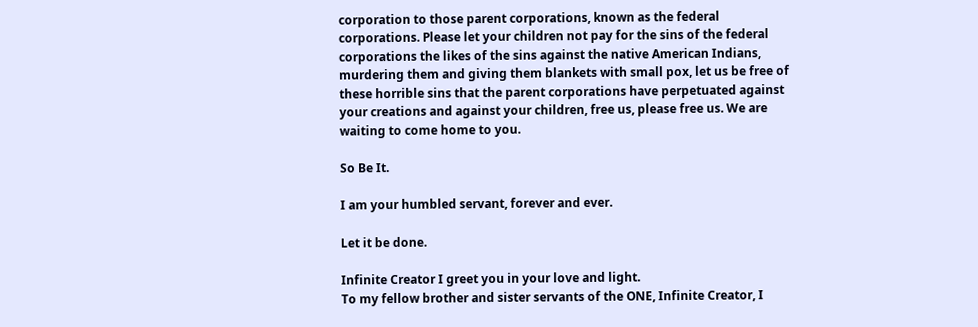corporation to those parent corporations, known as the federal corporations. Please let your children not pay for the sins of the federal corporations the likes of the sins against the native American Indians, murdering them and giving them blankets with small pox, let us be free of these horrible sins that the parent corporations have perpetuated against your creations and against your children, free us, please free us. We are waiting to come home to you.

So Be It.

I am your humbled servant, forever and ever.

Let it be done.

Infinite Creator I greet you in your love and light.
To my fellow brother and sister servants of the ONE, Infinite Creator, I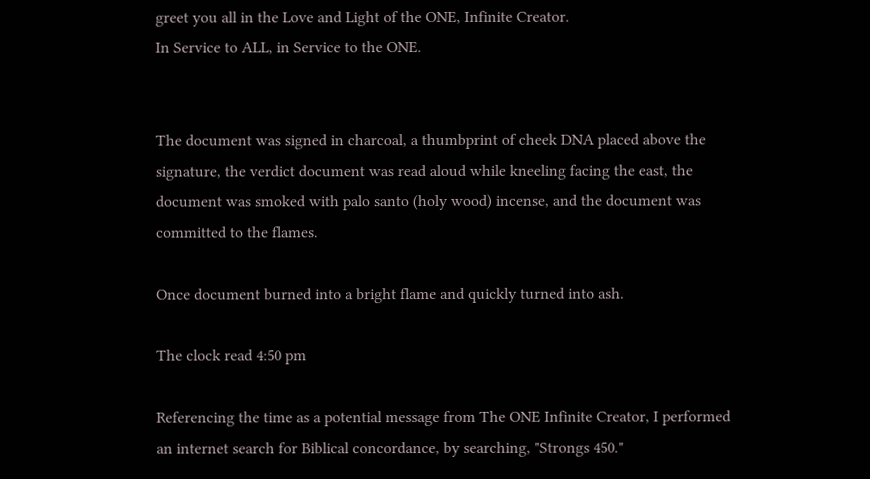greet you all in the Love and Light of the ONE, Infinite Creator.
In Service to ALL, in Service to the ONE.


The document was signed in charcoal, a thumbprint of cheek DNA placed above the signature, the verdict document was read aloud while kneeling facing the east, the document was smoked with palo santo (holy wood) incense, and the document was committed to the flames.

Once document burned into a bright flame and quickly turned into ash.

The clock read 4:50 pm

Referencing the time as a potential message from The ONE Infinite Creator, I performed an internet search for Biblical concordance, by searching, "Strongs 450."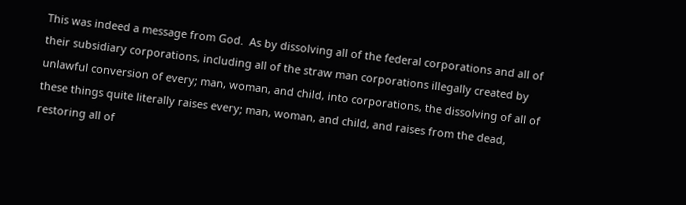This was indeed a message from God.  As by dissolving all of the federal corporations and all of their subsidiary corporations, including all of the straw man corporations illegally created by unlawful conversion of every; man, woman, and child, into corporations, the dissolving of all of these things quite literally raises every; man, woman, and child, and raises from the dead, restoring all of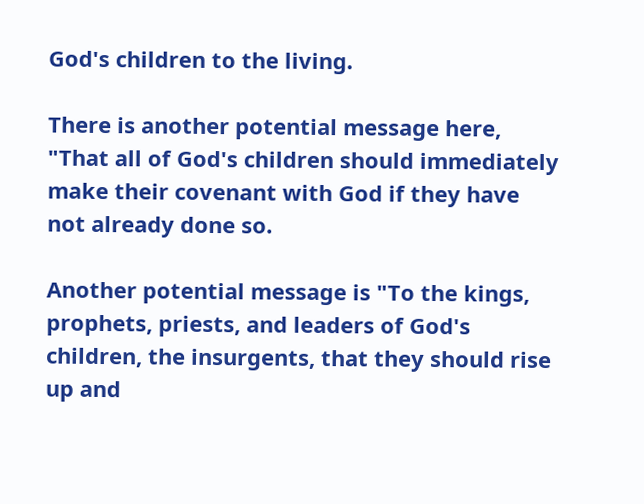God's children to the living.

There is another potential message here, "That all of God's children should immediately make their covenant with God if they have not already done so.

Another potential message is "To the kings, prophets, priests, and leaders of God's children, the insurgents, that they should rise up and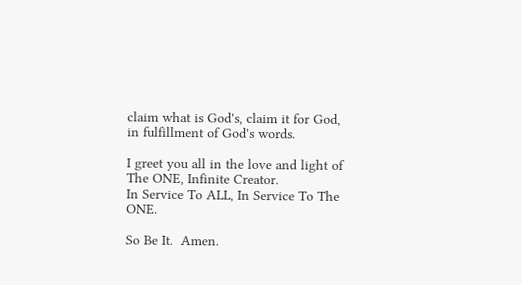claim what is God's, claim it for God, in fulfillment of God's words.

I greet you all in the love and light of The ONE, Infinite Creator.
In Service To ALL, In Service To The ONE.

So Be It.  Amen.